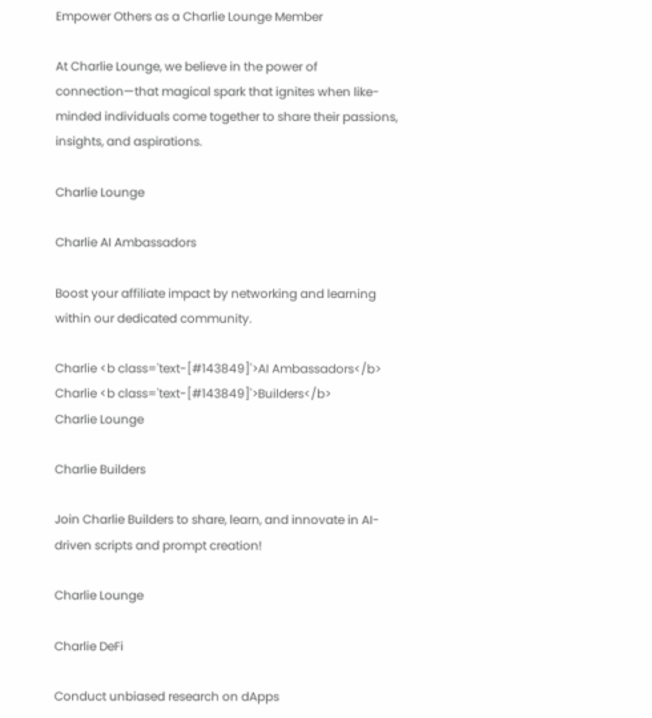Empower Others as a Charlie Lounge Member

At Charlie Lounge, we believe in the power of connection—that magical spark that ignites when like-minded individuals come together to share their passions, insights, and aspirations.

Charlie Lounge

Charlie AI Ambassadors

Boost your affiliate impact by networking and learning within our dedicated community.

Charlie <b class='text-[#143849]'>AI Ambassadors</b>
Charlie <b class='text-[#143849]'>Builders</b>
Charlie Lounge

Charlie Builders

Join Charlie Builders to share, learn, and innovate in AI-driven scripts and prompt creation!

Charlie Lounge

Charlie DeFi

Conduct unbiased research on dApps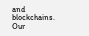and blockchains. Our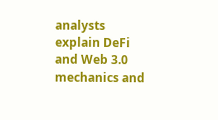analysts explain DeFi and Web 3.0 mechanics and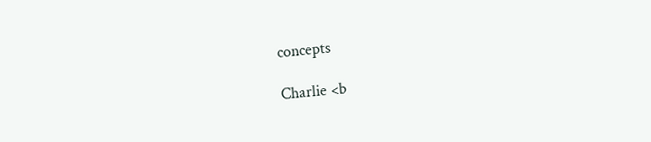concepts

Charlie <b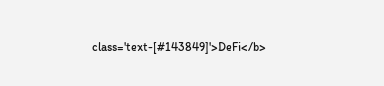class='text-[#143849]'>DeFi</b>